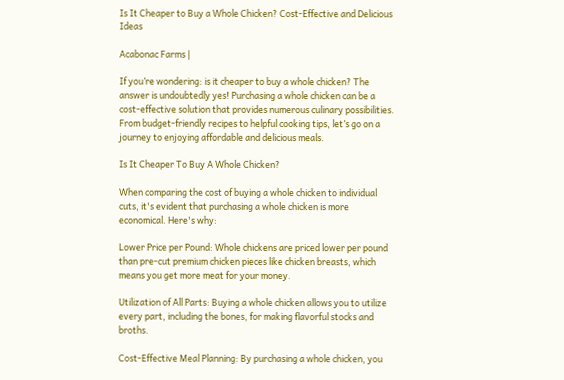Is It Cheaper to Buy a Whole Chicken? Cost-Effective and Delicious Ideas

Acabonac Farms |

If you’re wondering: is it cheaper to buy a whole chicken? The answer is undoubtedly yes! Purchasing a whole chicken can be a cost-effective solution that provides numerous culinary possibilities. From budget-friendly recipes to helpful cooking tips, let’s go on a journey to enjoying affordable and delicious meals.

Is It Cheaper To Buy A Whole Chicken?

When comparing the cost of buying a whole chicken to individual cuts, it's evident that purchasing a whole chicken is more economical. Here's why:

Lower Price per Pound: Whole chickens are priced lower per pound than pre-cut premium chicken pieces like chicken breasts, which means you get more meat for your money.

Utilization of All Parts: Buying a whole chicken allows you to utilize every part, including the bones, for making flavorful stocks and broths.

Cost-Effective Meal Planning: By purchasing a whole chicken, you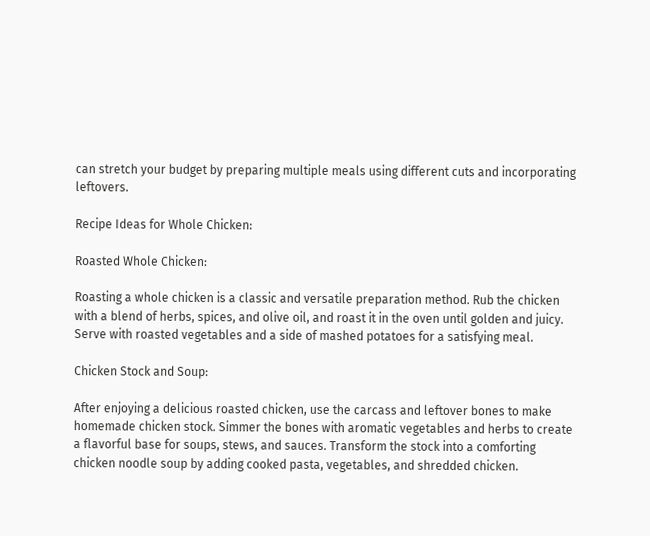can stretch your budget by preparing multiple meals using different cuts and incorporating leftovers.

Recipe Ideas for Whole Chicken:

Roasted Whole Chicken:

Roasting a whole chicken is a classic and versatile preparation method. Rub the chicken with a blend of herbs, spices, and olive oil, and roast it in the oven until golden and juicy. Serve with roasted vegetables and a side of mashed potatoes for a satisfying meal.

Chicken Stock and Soup:

After enjoying a delicious roasted chicken, use the carcass and leftover bones to make homemade chicken stock. Simmer the bones with aromatic vegetables and herbs to create a flavorful base for soups, stews, and sauces. Transform the stock into a comforting chicken noodle soup by adding cooked pasta, vegetables, and shredded chicken.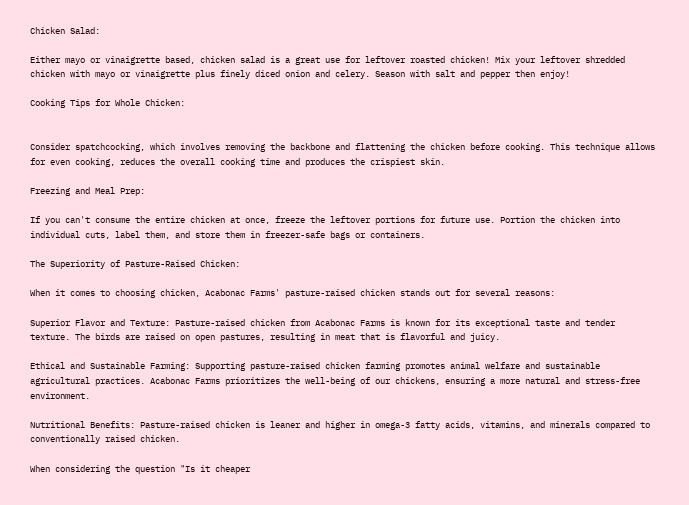Chicken Salad:

Either mayo or vinaigrette based, chicken salad is a great use for leftover roasted chicken! Mix your leftover shredded chicken with mayo or vinaigrette plus finely diced onion and celery. Season with salt and pepper then enjoy!

Cooking Tips for Whole Chicken:


Consider spatchcocking, which involves removing the backbone and flattening the chicken before cooking. This technique allows for even cooking, reduces the overall cooking time and produces the crispiest skin.

Freezing and Meal Prep:

If you can't consume the entire chicken at once, freeze the leftover portions for future use. Portion the chicken into individual cuts, label them, and store them in freezer-safe bags or containers.

The Superiority of Pasture-Raised Chicken:

When it comes to choosing chicken, Acabonac Farms' pasture-raised chicken stands out for several reasons:

Superior Flavor and Texture: Pasture-raised chicken from Acabonac Farms is known for its exceptional taste and tender texture. The birds are raised on open pastures, resulting in meat that is flavorful and juicy.

Ethical and Sustainable Farming: Supporting pasture-raised chicken farming promotes animal welfare and sustainable agricultural practices. Acabonac Farms prioritizes the well-being of our chickens, ensuring a more natural and stress-free environment.

Nutritional Benefits: Pasture-raised chicken is leaner and higher in omega-3 fatty acids, vitamins, and minerals compared to conventionally raised chicken.

When considering the question "Is it cheaper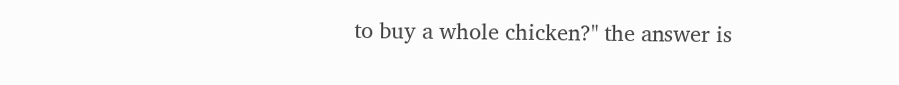to buy a whole chicken?" the answer is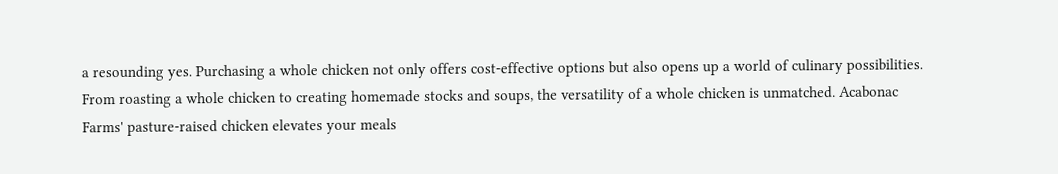a resounding yes. Purchasing a whole chicken not only offers cost-effective options but also opens up a world of culinary possibilities. From roasting a whole chicken to creating homemade stocks and soups, the versatility of a whole chicken is unmatched. Acabonac Farms' pasture-raised chicken elevates your meals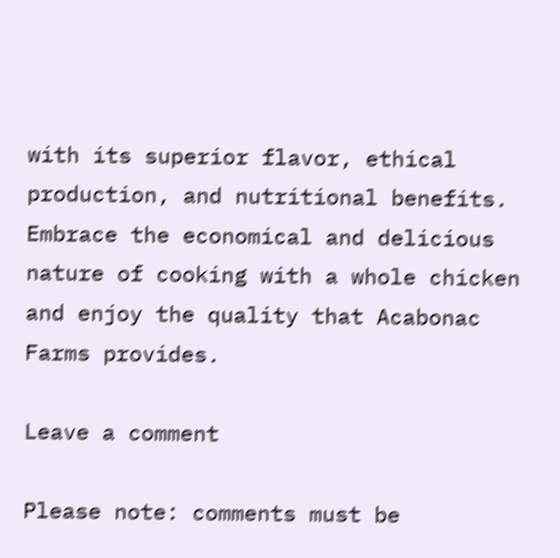with its superior flavor, ethical production, and nutritional benefits. Embrace the economical and delicious nature of cooking with a whole chicken and enjoy the quality that Acabonac Farms provides.

Leave a comment

Please note: comments must be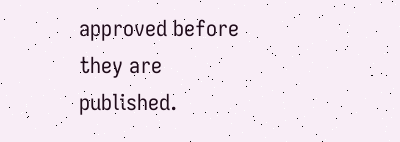approved before they are published.